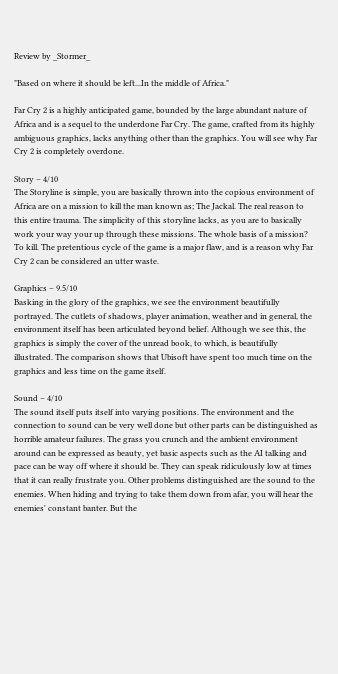Review by _Stormer_

"Based on where it should be left...In the middle of Africa."

Far Cry 2 is a highly anticipated game, bounded by the large abundant nature of Africa and is a sequel to the underdone Far Cry. The game, crafted from its highly ambiguous graphics, lacks anything other than the graphics. You will see why Far Cry 2 is completely overdone.

Story – 4/10
The Storyline is simple, you are basically thrown into the copious environment of Africa are on a mission to kill the man known as; The Jackal. The real reason to this entire trauma. The simplicity of this storyline lacks, as you are to basically work your way your up through these missions. The whole basis of a mission? To kill. The pretentious cycle of the game is a major flaw, and is a reason why Far Cry 2 can be considered an utter waste.

Graphics – 9.5/10
Basking in the glory of the graphics, we see the environment beautifully portrayed. The cutlets of shadows, player animation, weather and in general, the environment itself has been articulated beyond belief. Although we see this, the graphics is simply the cover of the unread book, to which, is beautifully illustrated. The comparison shows that Ubisoft have spent too much time on the graphics and less time on the game itself.

Sound – 4/10
The sound itself puts itself into varying positions. The environment and the connection to sound can be very well done but other parts can be distinguished as horrible amateur failures. The grass you crunch and the ambient environment around can be expressed as beauty, yet basic aspects such as the AI talking and pace can be way off where it should be. They can speak ridiculously low at times that it can really frustrate you. Other problems distinguished are the sound to the enemies. When hiding and trying to take them down from afar, you will hear the enemies' constant banter. But the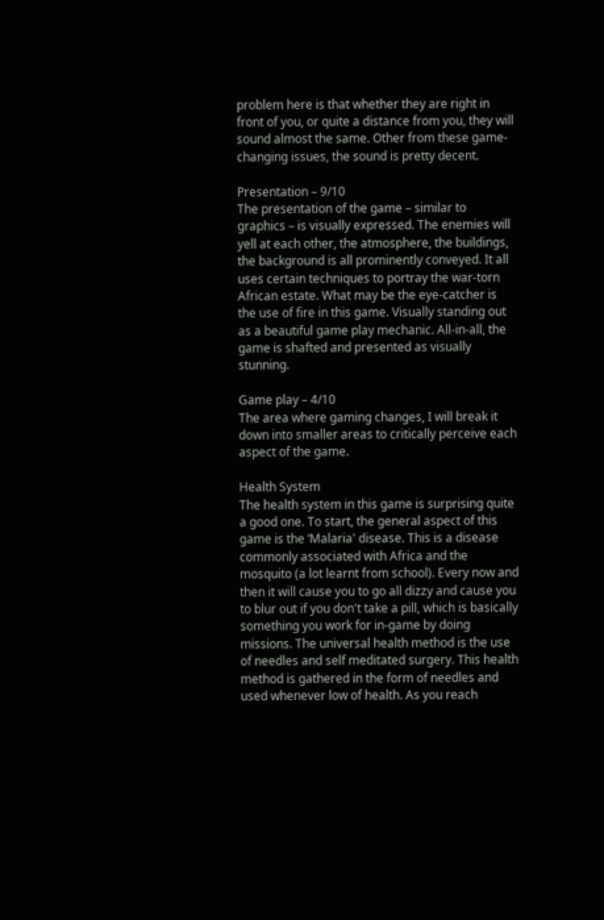problem here is that whether they are right in front of you, or quite a distance from you, they will sound almost the same. Other from these game-changing issues, the sound is pretty decent.

Presentation – 9/10
The presentation of the game – similar to graphics – is visually expressed. The enemies will yell at each other, the atmosphere, the buildings, the background is all prominently conveyed. It all uses certain techniques to portray the war-torn African estate. What may be the eye-catcher is the use of fire in this game. Visually standing out as a beautiful game play mechanic. All-in-all, the game is shafted and presented as visually stunning.

Game play – 4/10
The area where gaming changes, I will break it down into smaller areas to critically perceive each aspect of the game.

Health System
The health system in this game is surprising quite a good one. To start, the general aspect of this game is the ‘Malaria' disease. This is a disease commonly associated with Africa and the mosquito (a lot learnt from school). Every now and then it will cause you to go all dizzy and cause you to blur out if you don't take a pill, which is basically something you work for in-game by doing missions. The universal health method is the use of needles and self meditated surgery. This health method is gathered in the form of needles and used whenever low of health. As you reach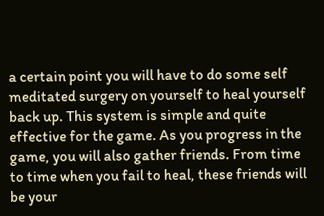a certain point you will have to do some self meditated surgery on yourself to heal yourself back up. This system is simple and quite effective for the game. As you progress in the game, you will also gather friends. From time to time when you fail to heal, these friends will be your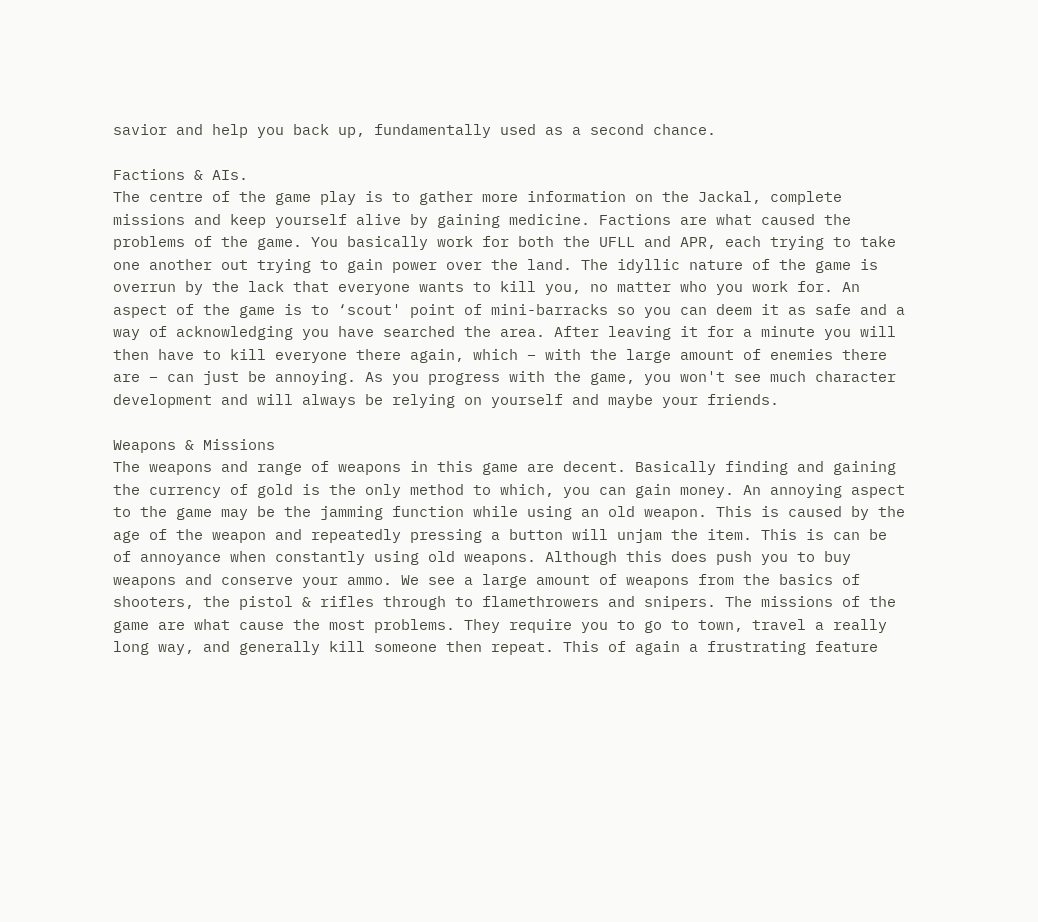savior and help you back up, fundamentally used as a second chance.

Factions & AIs.
The centre of the game play is to gather more information on the Jackal, complete missions and keep yourself alive by gaining medicine. Factions are what caused the problems of the game. You basically work for both the UFLL and APR, each trying to take one another out trying to gain power over the land. The idyllic nature of the game is overrun by the lack that everyone wants to kill you, no matter who you work for. An aspect of the game is to ‘scout' point of mini-barracks so you can deem it as safe and a way of acknowledging you have searched the area. After leaving it for a minute you will then have to kill everyone there again, which – with the large amount of enemies there are – can just be annoying. As you progress with the game, you won't see much character development and will always be relying on yourself and maybe your friends.

Weapons & Missions
The weapons and range of weapons in this game are decent. Basically finding and gaining the currency of gold is the only method to which, you can gain money. An annoying aspect to the game may be the jamming function while using an old weapon. This is caused by the age of the weapon and repeatedly pressing a button will unjam the item. This is can be of annoyance when constantly using old weapons. Although this does push you to buy weapons and conserve your ammo. We see a large amount of weapons from the basics of shooters, the pistol & rifles through to flamethrowers and snipers. The missions of the game are what cause the most problems. They require you to go to town, travel a really long way, and generally kill someone then repeat. This of again a frustrating feature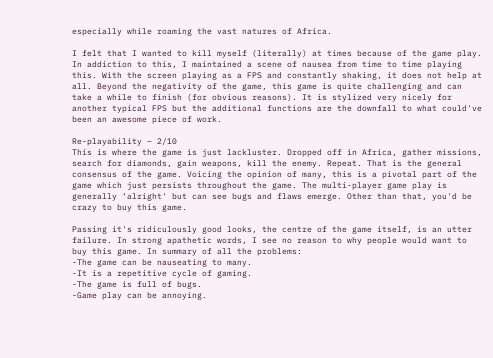especially while roaming the vast natures of Africa.

I felt that I wanted to kill myself (literally) at times because of the game play. In addiction to this, I maintained a scene of nausea from time to time playing this. With the screen playing as a FPS and constantly shaking, it does not help at all. Beyond the negativity of the game, this game is quite challenging and can take a while to finish (for obvious reasons). It is stylized very nicely for another typical FPS but the additional functions are the downfall to what could've been an awesome piece of work.

Re-playability – 2/10
This is where the game is just lackluster. Dropped off in Africa, gather missions, search for diamonds, gain weapons, kill the enemy. Repeat. That is the general consensus of the game. Voicing the opinion of many, this is a pivotal part of the game which just persists throughout the game. The multi-player game play is generally ‘alright' but can see bugs and flaws emerge. Other than that, you'd be crazy to buy this game.

Passing it's ridiculously good looks, the centre of the game itself, is an utter failure. In strong apathetic words, I see no reason to why people would want to buy this game. In summary of all the problems:
-The game can be nauseating to many.
-It is a repetitive cycle of gaming.
-The game is full of bugs.
-Game play can be annoying.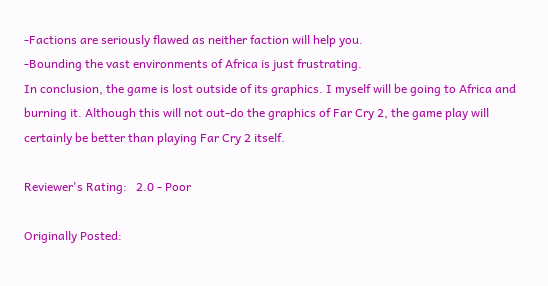-Factions are seriously flawed as neither faction will help you.
-Bounding the vast environments of Africa is just frustrating.
In conclusion, the game is lost outside of its graphics. I myself will be going to Africa and burning it. Although this will not out-do the graphics of Far Cry 2, the game play will certainly be better than playing Far Cry 2 itself.

Reviewer's Rating:   2.0 - Poor

Originally Posted: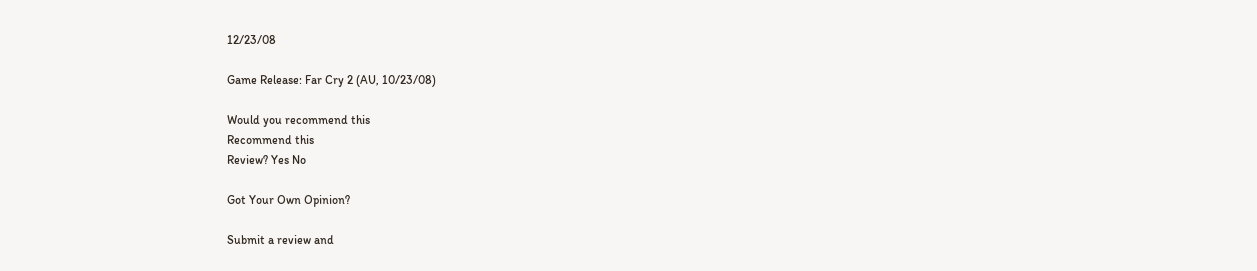12/23/08

Game Release: Far Cry 2 (AU, 10/23/08)

Would you recommend this
Recommend this
Review? Yes No

Got Your Own Opinion?

Submit a review and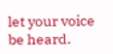let your voice be heard.